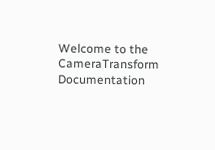Welcome to the CameraTransform Documentation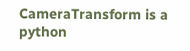CameraTransform is a python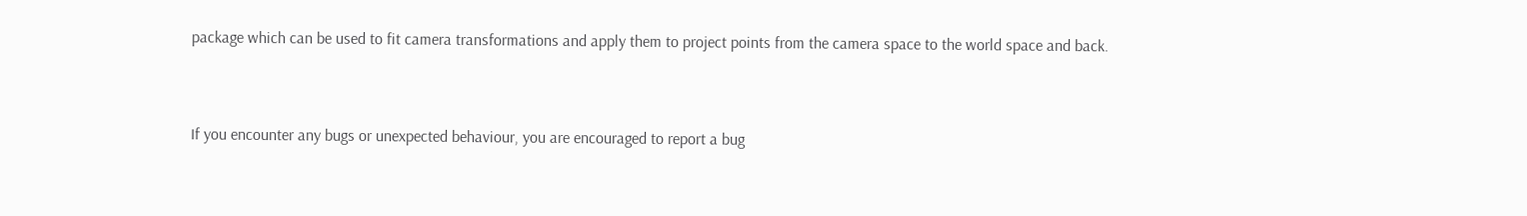package which can be used to fit camera transformations and apply them to project points from the camera space to the world space and back.


If you encounter any bugs or unexpected behaviour, you are encouraged to report a bug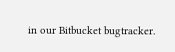in our Bitbucket bugtracker.